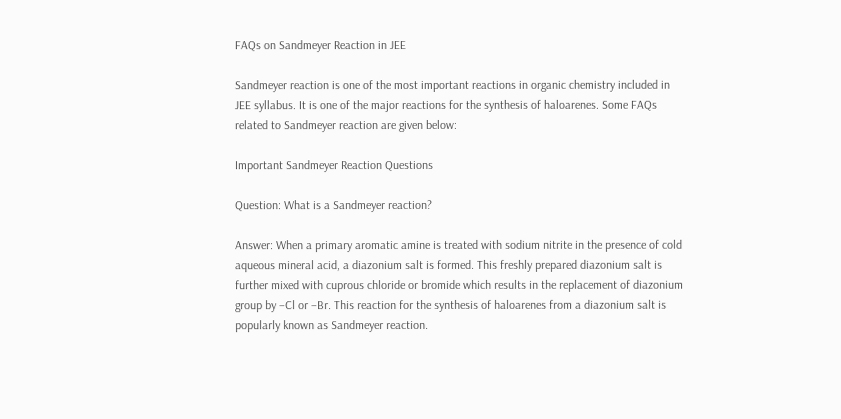FAQs on Sandmeyer Reaction in JEE

Sandmeyer reaction is one of the most important reactions in organic chemistry included in JEE syllabus. It is one of the major reactions for the synthesis of haloarenes. Some FAQs related to Sandmeyer reaction are given below:

Important Sandmeyer Reaction Questions

Question: What is a Sandmeyer reaction?

Answer: When a primary aromatic amine is treated with sodium nitrite in the presence of cold aqueous mineral acid, a diazonium salt is formed. This freshly prepared diazonium salt is further mixed with cuprous chloride or bromide which results in the replacement of diazonium group by –Cl or –Br. This reaction for the synthesis of haloarenes from a diazonium salt is popularly known as Sandmeyer reaction.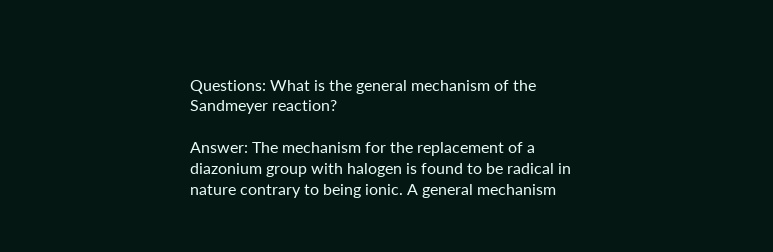Questions: What is the general mechanism of the Sandmeyer reaction?

Answer: The mechanism for the replacement of a diazonium group with halogen is found to be radical in nature contrary to being ionic. A general mechanism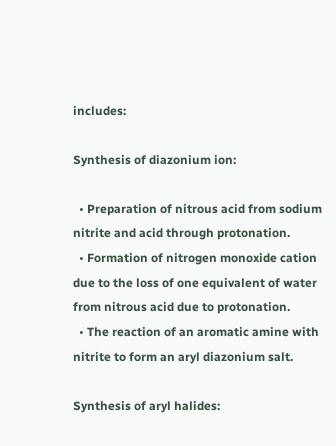includes:

Synthesis of diazonium ion:

  • Preparation of nitrous acid from sodium nitrite and acid through protonation.
  • Formation of nitrogen monoxide cation due to the loss of one equivalent of water from nitrous acid due to protonation.
  • The reaction of an aromatic amine with nitrite to form an aryl diazonium salt.

Synthesis of aryl halides: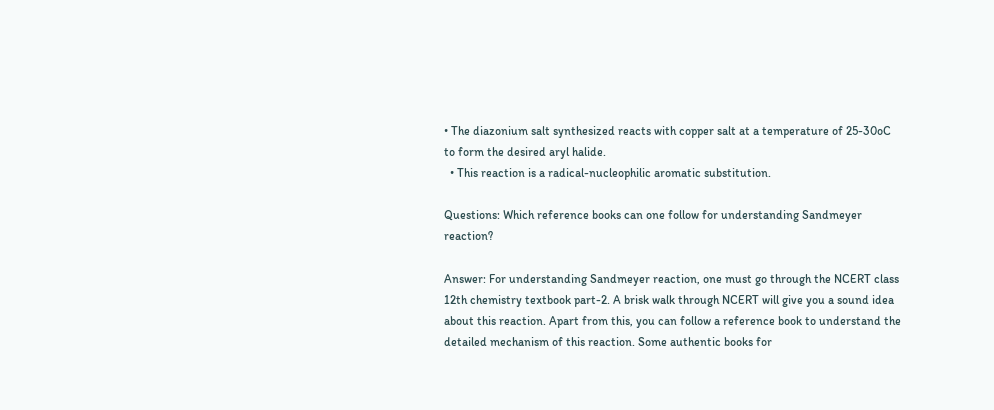• The diazonium salt synthesized reacts with copper salt at a temperature of 25-30oC to form the desired aryl halide.
  • This reaction is a radical-nucleophilic aromatic substitution.

Questions: Which reference books can one follow for understanding Sandmeyer reaction?

Answer: For understanding Sandmeyer reaction, one must go through the NCERT class 12th chemistry textbook part-2. A brisk walk through NCERT will give you a sound idea about this reaction. Apart from this, you can follow a reference book to understand the detailed mechanism of this reaction. Some authentic books for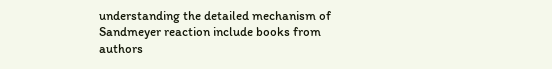understanding the detailed mechanism of Sandmeyer reaction include books from authors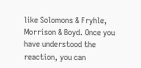like Solomons & Fryhle, Morrison & Boyd. Once you have understood the reaction, you can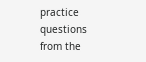practice questions from the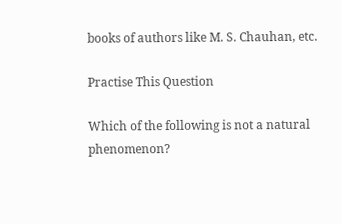books of authors like M. S. Chauhan, etc.

Practise This Question

Which of the following is not a natural phenomenon?